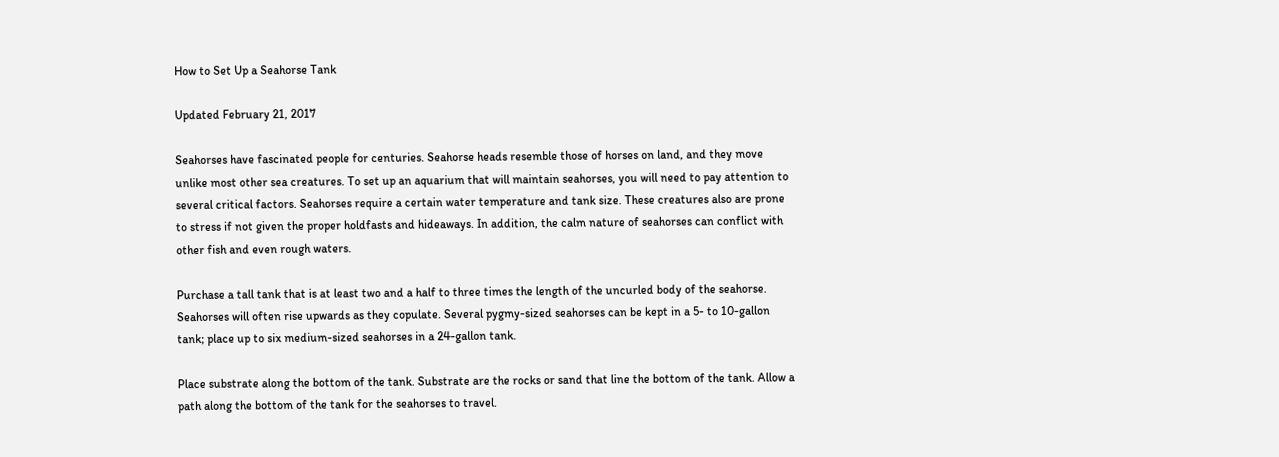How to Set Up a Seahorse Tank

Updated February 21, 2017

Seahorses have fascinated people for centuries. Seahorse heads resemble those of horses on land, and they move unlike most other sea creatures. To set up an aquarium that will maintain seahorses, you will need to pay attention to several critical factors. Seahorses require a certain water temperature and tank size. These creatures also are prone to stress if not given the proper holdfasts and hideaways. In addition, the calm nature of seahorses can conflict with other fish and even rough waters.

Purchase a tall tank that is at least two and a half to three times the length of the uncurled body of the seahorse. Seahorses will often rise upwards as they copulate. Several pygmy-sized seahorses can be kept in a 5- to 10-gallon tank; place up to six medium-sized seahorses in a 24-gallon tank.

Place substrate along the bottom of the tank. Substrate are the rocks or sand that line the bottom of the tank. Allow a path along the bottom of the tank for the seahorses to travel.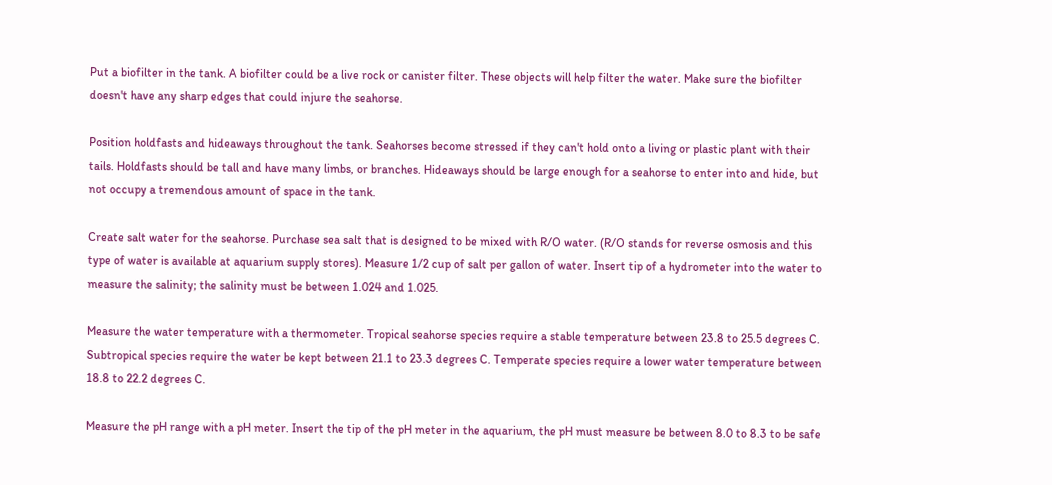Put a biofilter in the tank. A biofilter could be a live rock or canister filter. These objects will help filter the water. Make sure the biofilter doesn't have any sharp edges that could injure the seahorse.

Position holdfasts and hideaways throughout the tank. Seahorses become stressed if they can't hold onto a living or plastic plant with their tails. Holdfasts should be tall and have many limbs, or branches. Hideaways should be large enough for a seahorse to enter into and hide, but not occupy a tremendous amount of space in the tank.

Create salt water for the seahorse. Purchase sea salt that is designed to be mixed with R/O water. (R/O stands for reverse osmosis and this type of water is available at aquarium supply stores). Measure 1/2 cup of salt per gallon of water. Insert tip of a hydrometer into the water to measure the salinity; the salinity must be between 1.024 and 1.025.

Measure the water temperature with a thermometer. Tropical seahorse species require a stable temperature between 23.8 to 25.5 degrees C. Subtropical species require the water be kept between 21.1 to 23.3 degrees C. Temperate species require a lower water temperature between 18.8 to 22.2 degrees C.

Measure the pH range with a pH meter. Insert the tip of the pH meter in the aquarium, the pH must measure be between 8.0 to 8.3 to be safe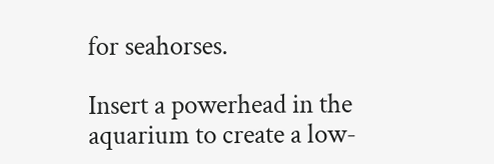for seahorses.

Insert a powerhead in the aquarium to create a low-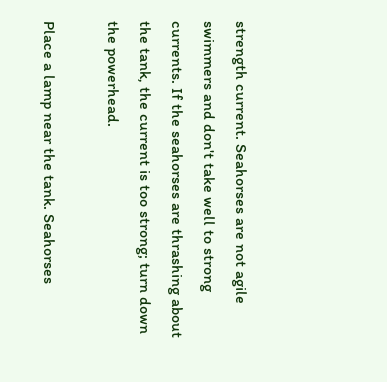strength current. Seahorses are not agile swimmers and don't take well to strong currents. If the seahorses are thrashing about the tank, the current is too strong; turn down the powerhead.

Place a lamp near the tank. Seahorses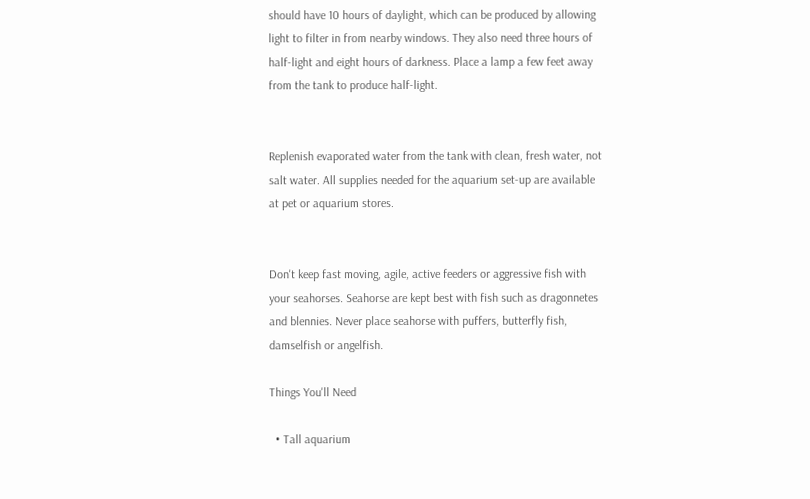should have 10 hours of daylight, which can be produced by allowing light to filter in from nearby windows. They also need three hours of half-light and eight hours of darkness. Place a lamp a few feet away from the tank to produce half-light.


Replenish evaporated water from the tank with clean, fresh water, not salt water. All supplies needed for the aquarium set-up are available at pet or aquarium stores.


Don't keep fast moving, agile, active feeders or aggressive fish with your seahorses. Seahorse are kept best with fish such as dragonnetes and blennies. Never place seahorse with puffers, butterfly fish, damselfish or angelfish.

Things You'll Need

  • Tall aquarium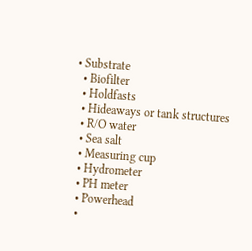• Substrate
  • Biofilter
  • Holdfasts
  • Hideaways or tank structures
  • R/O water
  • Sea salt
  • Measuring cup
  • Hydrometer
  • PH meter
  • Powerhead
  •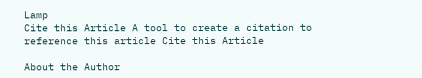Lamp
Cite this Article A tool to create a citation to reference this article Cite this Article

About the Author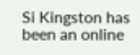Si Kingston has been an online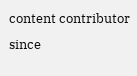content contributor since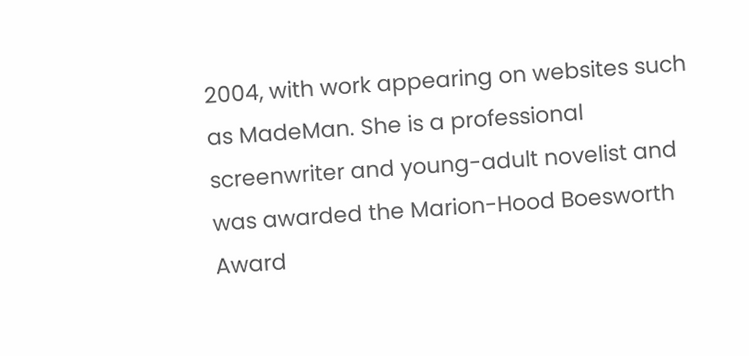2004, with work appearing on websites such as MadeMan. She is a professional screenwriter and young-adult novelist and was awarded the Marion-Hood Boesworth Award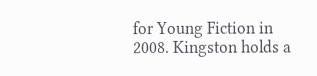for Young Fiction in 2008. Kingston holds a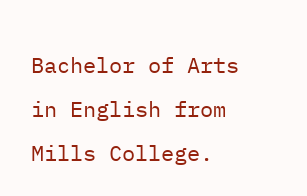Bachelor of Arts in English from Mills College.